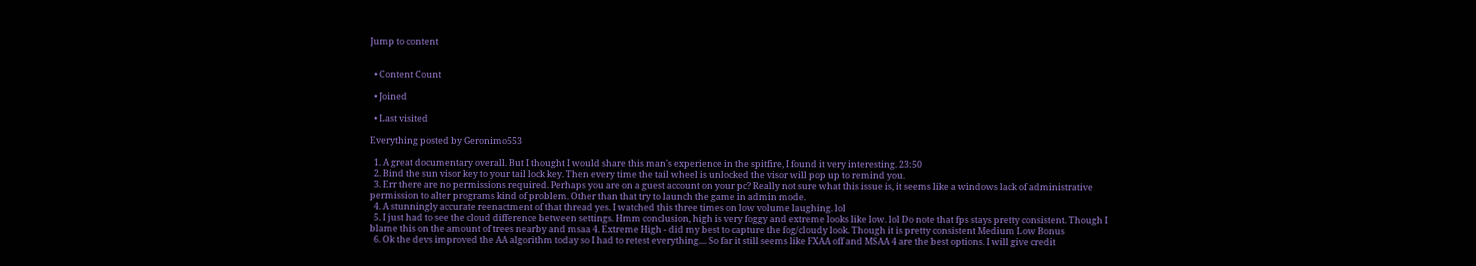Jump to content


  • Content Count

  • Joined

  • Last visited

Everything posted by Geronimo553

  1. A great documentary overall. But I thought I would share this man's experience in the spitfire, I found it very interesting. 23:50
  2. Bind the sun visor key to your tail lock key. Then every time the tail wheel is unlocked the visor will pop up to remind you.
  3. Err there are no permissions required. Perhaps you are on a guest account on your pc? Really not sure what this issue is, it seems like a windows lack of administrative permission to alter programs kind of problem. Other than that try to launch the game in admin mode.
  4. A stunningly accurate reenactment of that thread yes. I watched this three times on low volume laughing. lol
  5. I just had to see the cloud difference between settings. Hmm conclusion, high is very foggy and extreme looks like low. lol Do note that fps stays pretty consistent. Though I blame this on the amount of trees nearby and msaa 4. Extreme High - did my best to capture the fog/cloudy look. Though it is pretty consistent Medium Low Bonus
  6. Ok the devs improved the AA algorithm today so I had to retest everything.... So far it still seems like FXAA off and MSAA 4 are the best options. I will give credit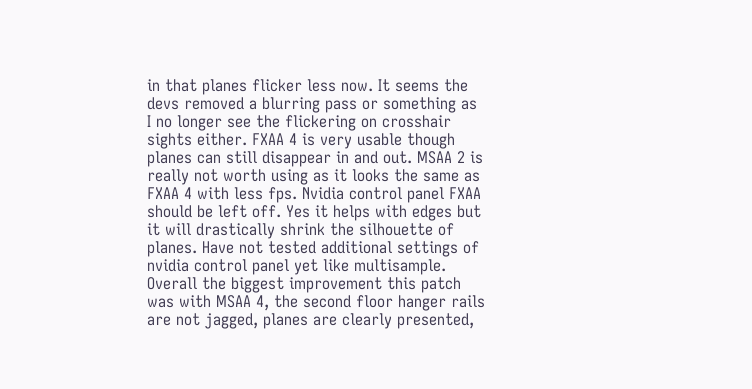in that planes flicker less now. It seems the devs removed a blurring pass or something as I no longer see the flickering on crosshair sights either. FXAA 4 is very usable though planes can still disappear in and out. MSAA 2 is really not worth using as it looks the same as FXAA 4 with less fps. Nvidia control panel FXAA should be left off. Yes it helps with edges but it will drastically shrink the silhouette of planes. Have not tested additional settings of nvidia control panel yet like multisample. Overall the biggest improvement this patch was with MSAA 4, the second floor hanger rails are not jagged, planes are clearly presented,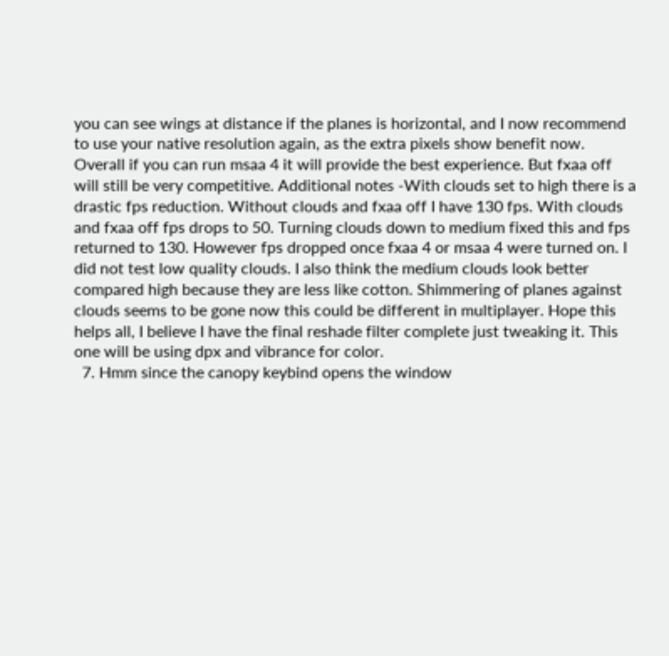you can see wings at distance if the planes is horizontal, and I now recommend to use your native resolution again, as the extra pixels show benefit now. Overall if you can run msaa 4 it will provide the best experience. But fxaa off will still be very competitive. Additional notes -With clouds set to high there is a drastic fps reduction. Without clouds and fxaa off I have 130 fps. With clouds and fxaa off fps drops to 50. Turning clouds down to medium fixed this and fps returned to 130. However fps dropped once fxaa 4 or msaa 4 were turned on. I did not test low quality clouds. I also think the medium clouds look better compared high because they are less like cotton. Shimmering of planes against clouds seems to be gone now this could be different in multiplayer. Hope this helps all, I believe I have the final reshade filter complete just tweaking it. This one will be using dpx and vibrance for color.
  7. Hmm since the canopy keybind opens the window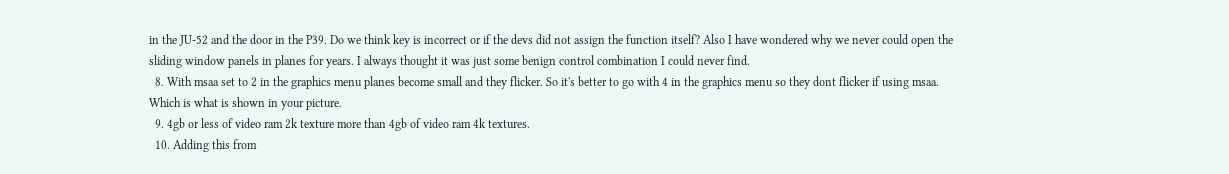in the JU-52 and the door in the P39. Do we think key is incorrect or if the devs did not assign the function itself? Also I have wondered why we never could open the sliding window panels in planes for years. I always thought it was just some benign control combination I could never find.
  8. With msaa set to 2 in the graphics menu planes become small and they flicker. So it's better to go with 4 in the graphics menu so they dont flicker if using msaa. Which is what is shown in your picture.
  9. 4gb or less of video ram 2k texture more than 4gb of video ram 4k textures.
  10. Adding this from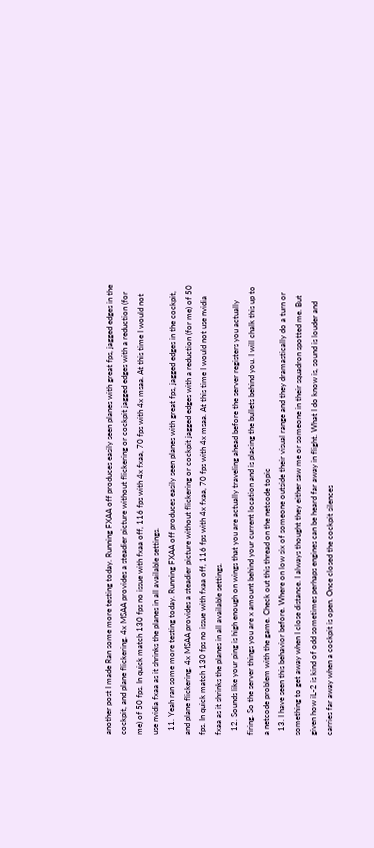another post I made Ran some more testing today. Running FXAA off produces easily seen planes with great fps, jagged edges in the cockpit, and plane flickering. 4x MSAA provides a steadier picture without flickering or cockpit jagged edges with a reduction (for me) of 50 fps. In quick match 130 fps no issue with fxaa off, 116 fps with 4x fxaa, 70 fps with 4x msaa. At this time I would not use nvidia fxaa as it shrinks the planes in all available settings.
  11. Yeah ran some more testing today. Running FXAA off produces easily seen planes with great fps, jagged edges in the cockpit, and plane flickering. 4x MSAA provides a steadier picture without flickering or cockpit jagged edges with a reduction (for me) of 50 fps. In quick match 130 fps no issue with fxaa off, 116 fps with 4x fxaa, 70 fps with 4x msaa. At this time I would not use nvidia fxaa as it shrinks the planes in all available settings.
  12. Sounds like your ping is high enough on wings that you are actually traveling ahead before the server registers you actually firing. So the server things you are x amount behind your current location and is placing the bullets behind you. I will chalk this up to a netcode problem with the game. Check out this thread on the netcode topic
  13. I have seen this behavior before. Where on low six of someone outside their visual range and they dramastically do a turn or something to get away when I close distance. I always thought they either saw me or someone in their squadron spotted me. But given how iL-2 is kind of odd sometimes perhaps engines can be heard far away in flight. What I do know is, sound is louder and carries far away when a cockpit is open. Once closed the cockpit silences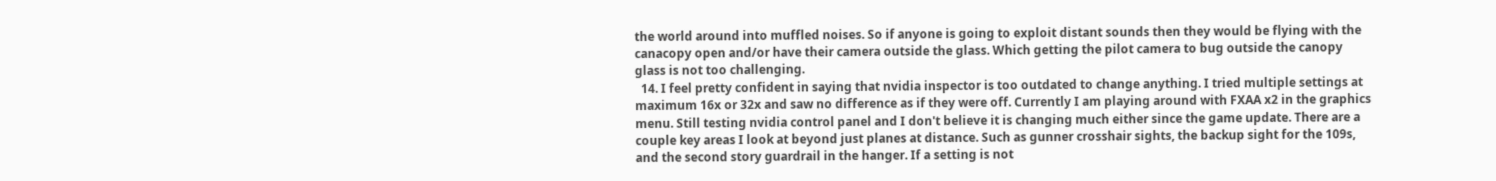the world around into muffled noises. So if anyone is going to exploit distant sounds then they would be flying with the canacopy open and/or have their camera outside the glass. Which getting the pilot camera to bug outside the canopy glass is not too challenging.
  14. I feel pretty confident in saying that nvidia inspector is too outdated to change anything. I tried multiple settings at maximum 16x or 32x and saw no difference as if they were off. Currently I am playing around with FXAA x2 in the graphics menu. Still testing nvidia control panel and I don't believe it is changing much either since the game update. There are a couple key areas I look at beyond just planes at distance. Such as gunner crosshair sights, the backup sight for the 109s, and the second story guardrail in the hanger. If a setting is not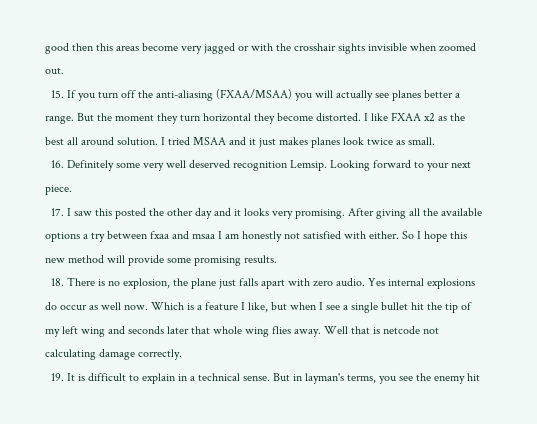good then this areas become very jagged or with the crosshair sights invisible when zoomed out.
  15. If you turn off the anti-aliasing (FXAA/MSAA) you will actually see planes better a range. But the moment they turn horizontal they become distorted. I like FXAA x2 as the best all around solution. I tried MSAA and it just makes planes look twice as small.
  16. Definitely some very well deserved recognition Lemsip. Looking forward to your next piece.
  17. I saw this posted the other day and it looks very promising. After giving all the available options a try between fxaa and msaa I am honestly not satisfied with either. So I hope this new method will provide some promising results.
  18. There is no explosion, the plane just falls apart with zero audio. Yes internal explosions do occur as well now. Which is a feature I like, but when I see a single bullet hit the tip of my left wing and seconds later that whole wing flies away. Well that is netcode not calculating damage correctly.
  19. It is difficult to explain in a technical sense. But in layman's terms, you see the enemy hit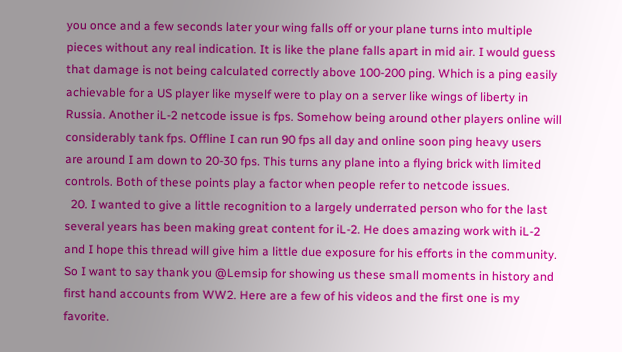you once and a few seconds later your wing falls off or your plane turns into multiple pieces without any real indication. It is like the plane falls apart in mid air. I would guess that damage is not being calculated correctly above 100-200 ping. Which is a ping easily achievable for a US player like myself were to play on a server like wings of liberty in Russia. Another iL-2 netcode issue is fps. Somehow being around other players online will considerably tank fps. Offline I can run 90 fps all day and online soon ping heavy users are around I am down to 20-30 fps. This turns any plane into a flying brick with limited controls. Both of these points play a factor when people refer to netcode issues.
  20. I wanted to give a little recognition to a largely underrated person who for the last several years has been making great content for iL-2. He does amazing work with iL-2 and I hope this thread will give him a little due exposure for his efforts in the community. So I want to say thank you @Lemsip for showing us these small moments in history and first hand accounts from WW2. Here are a few of his videos and the first one is my favorite.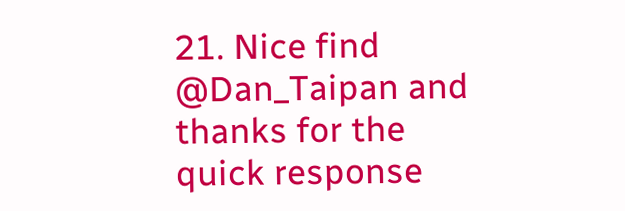21. Nice find @Dan_Taipan and thanks for the quick response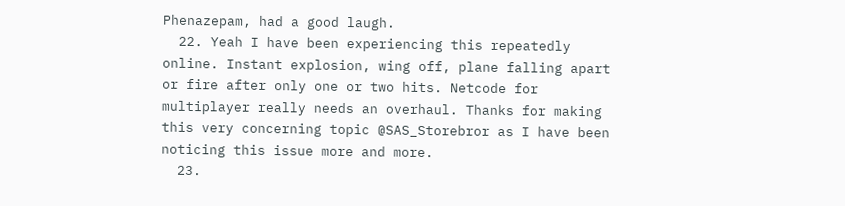Phenazepam, had a good laugh.
  22. Yeah I have been experiencing this repeatedly online. Instant explosion, wing off, plane falling apart or fire after only one or two hits. Netcode for multiplayer really needs an overhaul. Thanks for making this very concerning topic @SAS_Storebror as I have been noticing this issue more and more.
  23.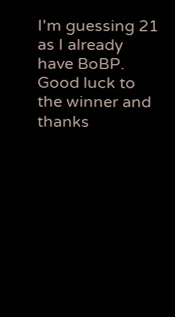I'm guessing 21 as I already have BoBP. Good luck to the winner and thanks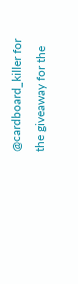@cardboard_killer for the giveaway for the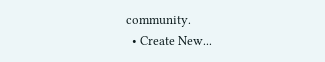community.
  • Create New...